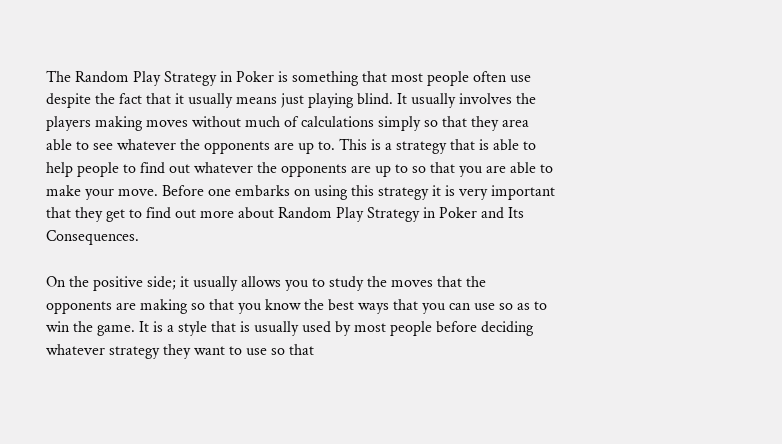The Random Play Strategy in Poker is something that most people often use despite the fact that it usually means just playing blind. It usually involves the players making moves without much of calculations simply so that they area able to see whatever the opponents are up to. This is a strategy that is able to help people to find out whatever the opponents are up to so that you are able to make your move. Before one embarks on using this strategy it is very important that they get to find out more about Random Play Strategy in Poker and Its Consequences.

On the positive side; it usually allows you to study the moves that the opponents are making so that you know the best ways that you can use so as to win the game. It is a style that is usually used by most people before deciding whatever strategy they want to use so that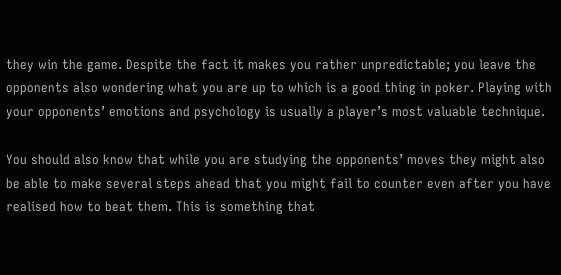they win the game. Despite the fact it makes you rather unpredictable; you leave the opponents also wondering what you are up to which is a good thing in poker. Playing with your opponents’ emotions and psychology is usually a player’s most valuable technique.

You should also know that while you are studying the opponents’ moves they might also be able to make several steps ahead that you might fail to counter even after you have realised how to beat them. This is something that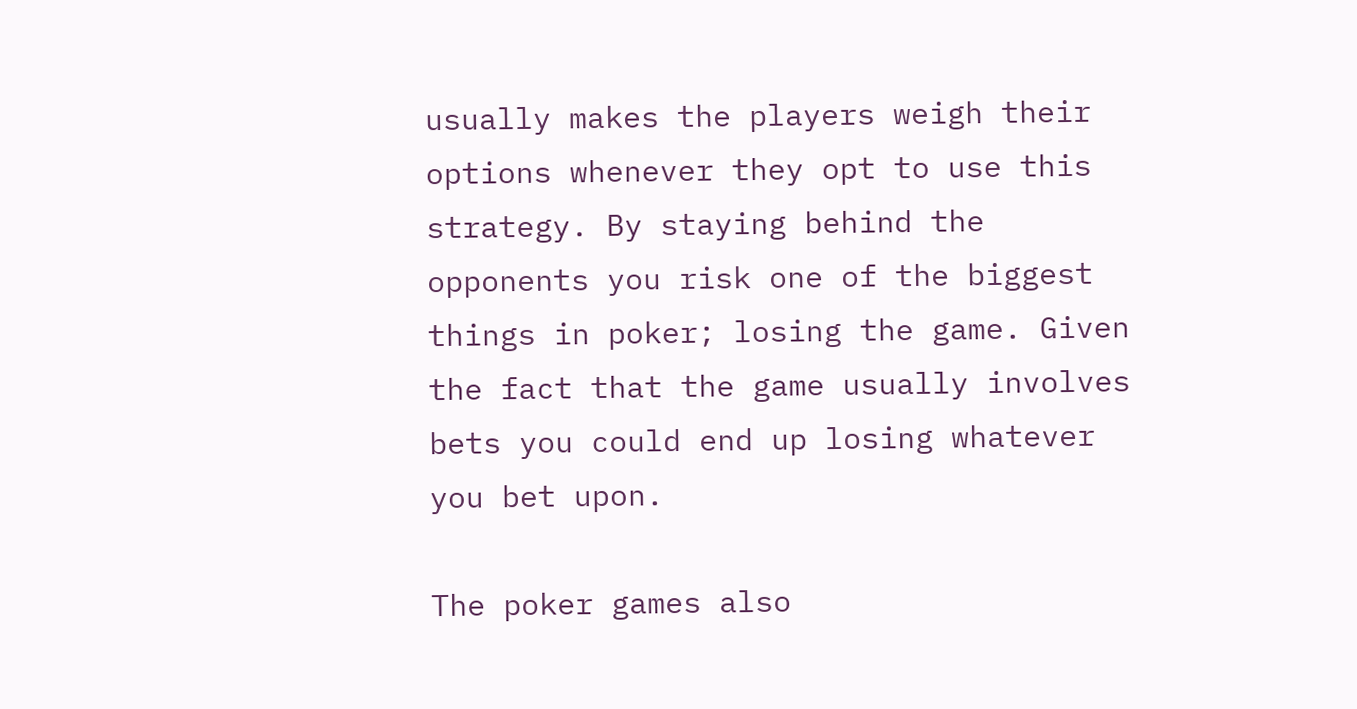usually makes the players weigh their options whenever they opt to use this strategy. By staying behind the opponents you risk one of the biggest things in poker; losing the game. Given the fact that the game usually involves bets you could end up losing whatever you bet upon.

The poker games also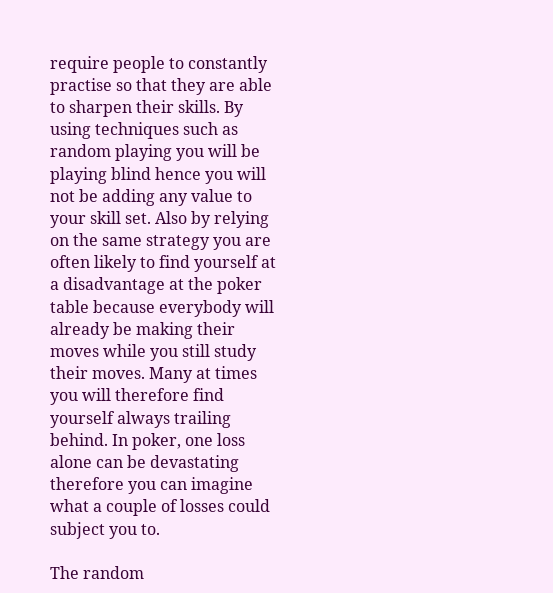require people to constantly practise so that they are able to sharpen their skills. By using techniques such as random playing you will be playing blind hence you will not be adding any value to your skill set. Also by relying on the same strategy you are often likely to find yourself at a disadvantage at the poker table because everybody will already be making their moves while you still study their moves. Many at times you will therefore find yourself always trailing behind. In poker, one loss alone can be devastating therefore you can imagine what a couple of losses could subject you to.

The random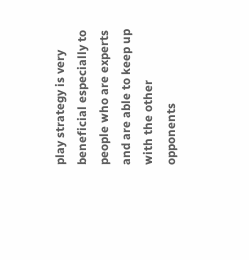play strategy is very beneficial especially to people who are experts and are able to keep up with the other opponents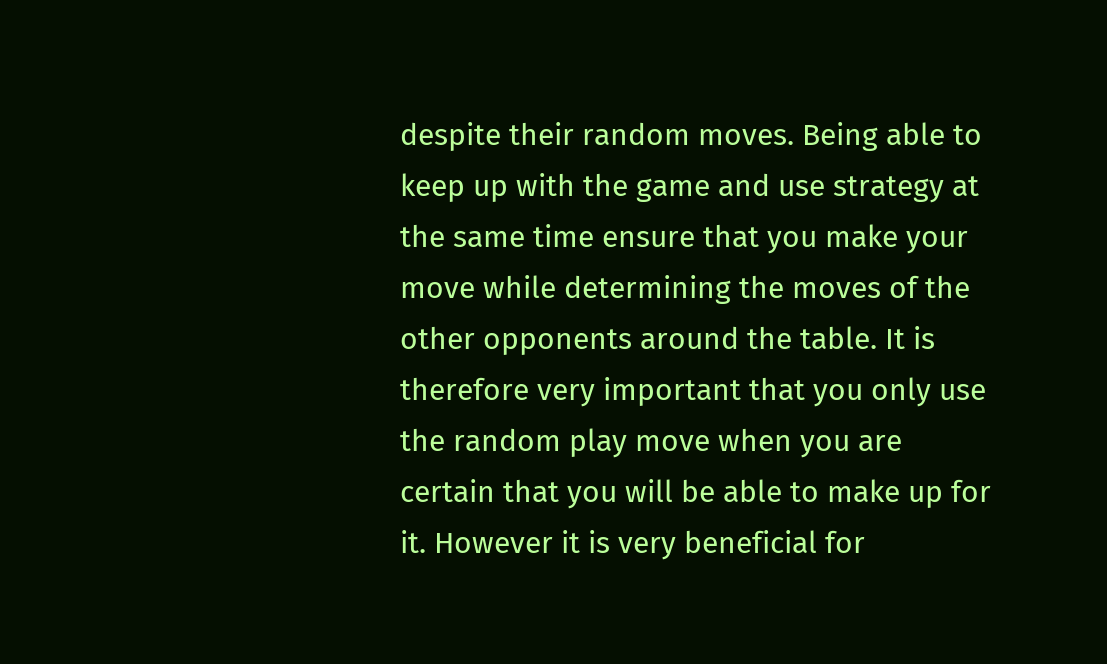despite their random moves. Being able to keep up with the game and use strategy at the same time ensure that you make your move while determining the moves of the other opponents around the table. It is therefore very important that you only use the random play move when you are certain that you will be able to make up for it. However it is very beneficial for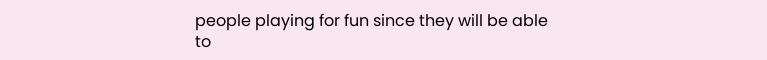people playing for fun since they will be able to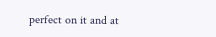perfect on it and at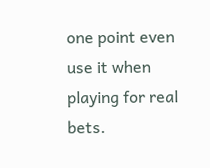one point even use it when playing for real bets.